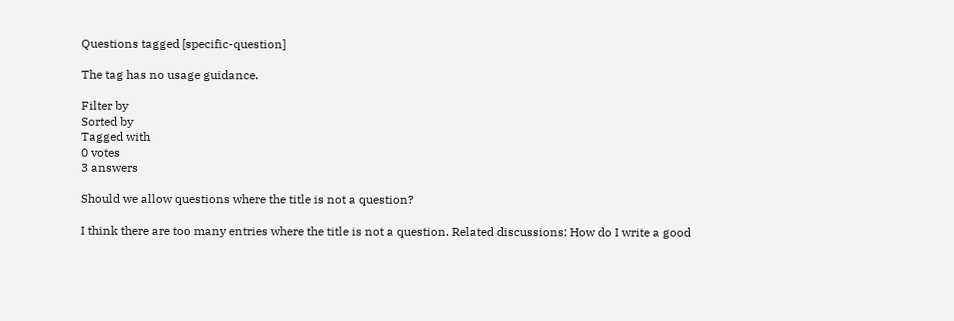Questions tagged [specific-question]

The tag has no usage guidance.

Filter by
Sorted by
Tagged with
0 votes
3 answers

Should we allow questions where the title is not a question?

I think there are too many entries where the title is not a question. Related discussions: How do I write a good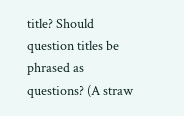title? Should question titles be phrased as questions? (A straw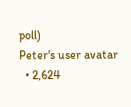poll)
Peter's user avatar
  • 2,624